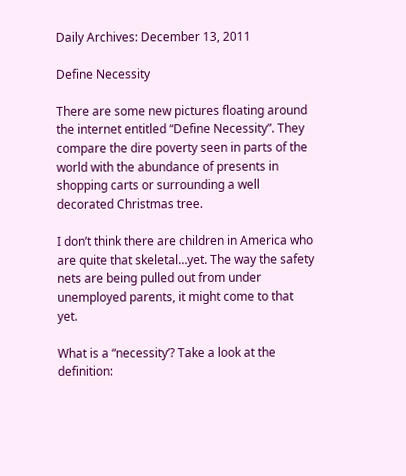Daily Archives: December 13, 2011

Define Necessity

There are some new pictures floating around the internet entitled “Define Necessity”. They  compare the dire poverty seen in parts of the world with the abundance of presents in shopping carts or surrounding a well decorated Christmas tree.

I don’t think there are children in America who are quite that skeletal…yet. The way the safety nets are being pulled out from under unemployed parents, it might come to that yet.

What is a “necessity’? Take a look at the definition: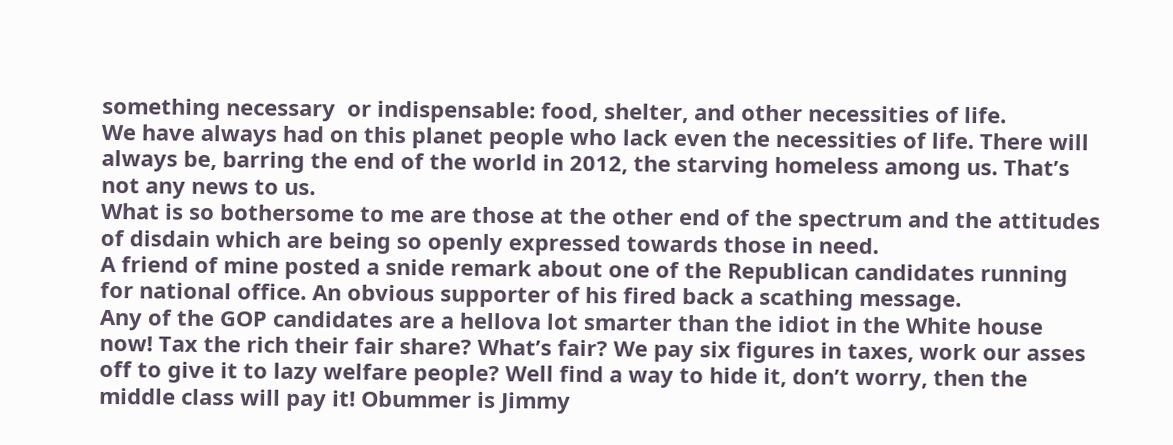something necessary  or indispensable: food, shelter, and other necessities of life.
We have always had on this planet people who lack even the necessities of life. There will always be, barring the end of the world in 2012, the starving homeless among us. That’s not any news to us.
What is so bothersome to me are those at the other end of the spectrum and the attitudes of disdain which are being so openly expressed towards those in need.
A friend of mine posted a snide remark about one of the Republican candidates running for national office. An obvious supporter of his fired back a scathing message.
Any of the GOP candidates are a hellova lot smarter than the idiot in the White house now! Tax the rich their fair share? What’s fair? We pay six figures in taxes, work our asses off to give it to lazy welfare people? Well find a way to hide it, don’t worry, then the middle class will pay it! Obummer is Jimmy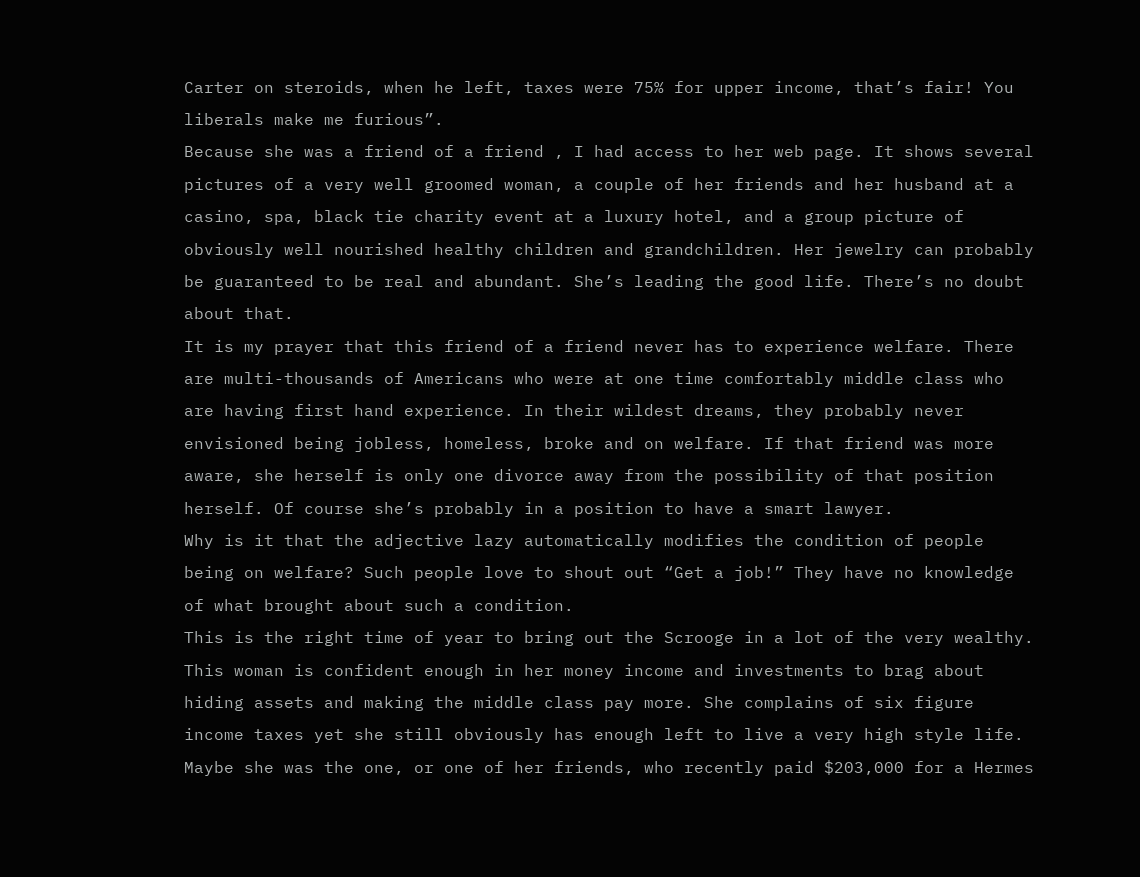Carter on steroids, when he left, taxes were 75% for upper income, that’s fair! You liberals make me furious”.
Because she was a friend of a friend , I had access to her web page. It shows several pictures of a very well groomed woman, a couple of her friends and her husband at a casino, spa, black tie charity event at a luxury hotel, and a group picture of obviously well nourished healthy children and grandchildren. Her jewelry can probably be guaranteed to be real and abundant. She’s leading the good life. There’s no doubt about that.
It is my prayer that this friend of a friend never has to experience welfare. There are multi-thousands of Americans who were at one time comfortably middle class who are having first hand experience. In their wildest dreams, they probably never envisioned being jobless, homeless, broke and on welfare. If that friend was more aware, she herself is only one divorce away from the possibility of that position herself. Of course she’s probably in a position to have a smart lawyer.
Why is it that the adjective lazy automatically modifies the condition of people being on welfare? Such people love to shout out “Get a job!” They have no knowledge of what brought about such a condition.
This is the right time of year to bring out the Scrooge in a lot of the very wealthy. This woman is confident enough in her money income and investments to brag about hiding assets and making the middle class pay more. She complains of six figure income taxes yet she still obviously has enough left to live a very high style life. Maybe she was the one, or one of her friends, who recently paid $203,000 for a Hermes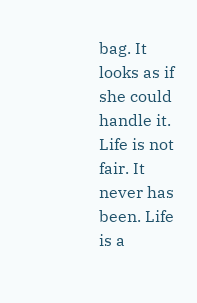bag. It looks as if she could handle it.
Life is not fair. It never has been. Life is a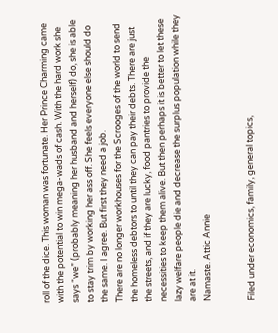roll of the dice. This woman was fortunate. Her Prince Charming came with the potential to win mega-wads of cash. With the hard work she says “we” (probably meaning her husband and herself) do, she is able to stay trim by working her ass off. She feels everyone else should do the same. I agree. But first they need a job.
There are no longer workhouses for the Scrooges of the world to send the homeless debtors to until they can pay their debts. There are just the streets, and if they are lucky, food pantries to provide the necessities to keep them alive. But then perhaps it is better to let these lazy welfare people die and decrease the surplus population while they are at it.
Namaste. Attic Annie


Filed under economics, family, general topics,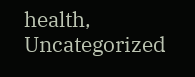health, Uncategorized